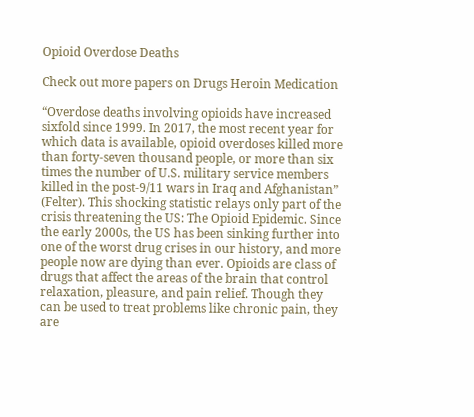Opioid Overdose Deaths

Check out more papers on Drugs Heroin Medication

“Overdose deaths involving opioids have increased sixfold since 1999. In 2017, the most recent year for which data is available, opioid overdoses killed more than forty-seven thousand people, or more than six times the number of U.S. military service members killed in the post-9/11 wars in Iraq and Afghanistan” (Felter). This shocking statistic relays only part of the crisis threatening the US: The Opioid Epidemic. Since the early 2000s, the US has been sinking further into one of the worst drug crises in our history, and more people now are dying than ever. Opioids are class of drugs that affect the areas of the brain that control relaxation, pleasure, and pain relief. Though they can be used to treat problems like chronic pain, they are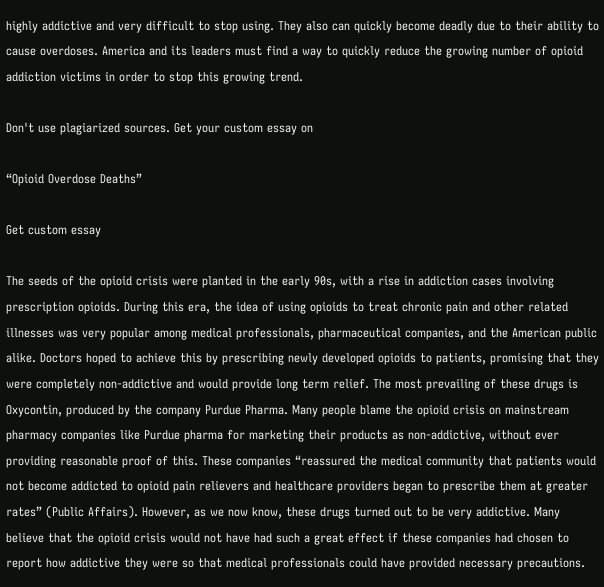highly addictive and very difficult to stop using. They also can quickly become deadly due to their ability to cause overdoses. America and its leaders must find a way to quickly reduce the growing number of opioid addiction victims in order to stop this growing trend.

Don't use plagiarized sources. Get your custom essay on

“Opioid Overdose Deaths”

Get custom essay

The seeds of the opioid crisis were planted in the early 90s, with a rise in addiction cases involving prescription opioids. During this era, the idea of using opioids to treat chronic pain and other related illnesses was very popular among medical professionals, pharmaceutical companies, and the American public alike. Doctors hoped to achieve this by prescribing newly developed opioids to patients, promising that they were completely non-addictive and would provide long term relief. The most prevailing of these drugs is Oxycontin, produced by the company Purdue Pharma. Many people blame the opioid crisis on mainstream pharmacy companies like Purdue pharma for marketing their products as non-addictive, without ever providing reasonable proof of this. These companies “reassured the medical community that patients would not become addicted to opioid pain relievers and healthcare providers began to prescribe them at greater rates” (Public Affairs). However, as we now know, these drugs turned out to be very addictive. Many believe that the opioid crisis would not have had such a great effect if these companies had chosen to report how addictive they were so that medical professionals could have provided necessary precautions.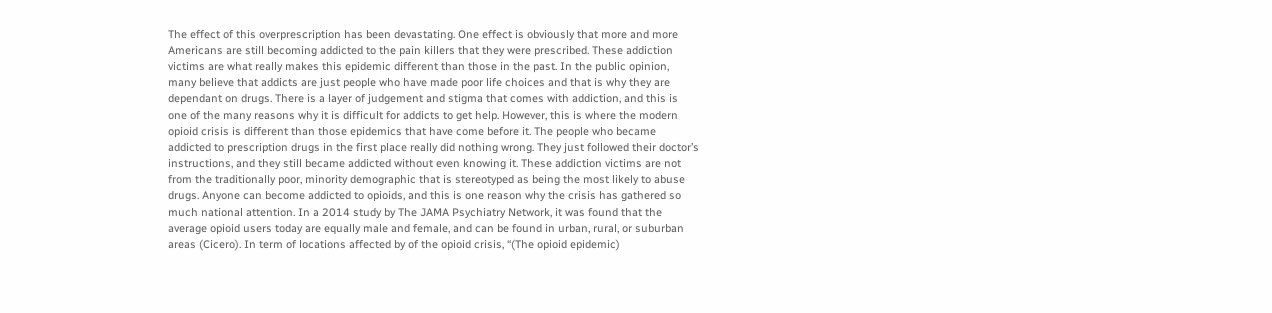The effect of this overprescription has been devastating. One effect is obviously that more and more Americans are still becoming addicted to the pain killers that they were prescribed. These addiction victims are what really makes this epidemic different than those in the past. In the public opinion, many believe that addicts are just people who have made poor life choices and that is why they are dependant on drugs. There is a layer of judgement and stigma that comes with addiction, and this is one of the many reasons why it is difficult for addicts to get help. However, this is where the modern opioid crisis is different than those epidemics that have come before it. The people who became addicted to prescription drugs in the first place really did nothing wrong. They just followed their doctor’s instructions, and they still became addicted without even knowing it. These addiction victims are not from the traditionally poor, minority demographic that is stereotyped as being the most likely to abuse drugs. Anyone can become addicted to opioids, and this is one reason why the crisis has gathered so much national attention. In a 2014 study by The JAMA Psychiatry Network, it was found that the average opioid users today are equally male and female, and can be found in urban, rural, or suburban areas (Cicero). In term of locations affected by of the opioid crisis, “(The opioid epidemic)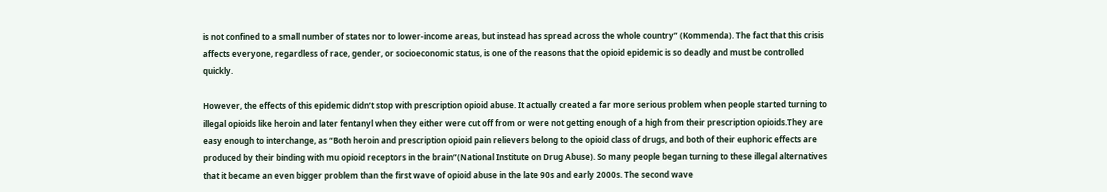is not confined to a small number of states nor to lower-income areas, but instead has spread across the whole country” (Kommenda). The fact that this crisis affects everyone, regardless of race, gender, or socioeconomic status, is one of the reasons that the opioid epidemic is so deadly and must be controlled quickly.

However, the effects of this epidemic didn’t stop with prescription opioid abuse. It actually created a far more serious problem when people started turning to illegal opioids like heroin and later fentanyl when they either were cut off from or were not getting enough of a high from their prescription opioids.They are easy enough to interchange, as “Both heroin and prescription opioid pain relievers belong to the opioid class of drugs, and both of their euphoric effects are produced by their binding with mu opioid receptors in the brain”(National Institute on Drug Abuse). So many people began turning to these illegal alternatives that it became an even bigger problem than the first wave of opioid abuse in the late 90s and early 2000s. The second wave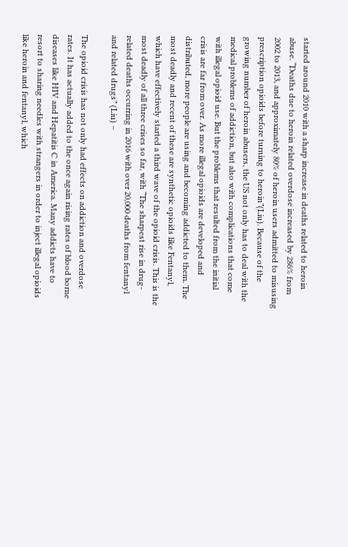started around 2010 with a sharp increase in deaths related to heroin abuse. “Deaths due to heroin related overdose increased by 286% from 2002 to 2013, and approximately 80% of heroin users admitted to misusing prescription opioids before turning to heroin”(Liu). Because of the growing number of heroin abusers, the US not only has to deal with the medical problems of addiction, but also with complications that come with illegal opioid use. But the problems that resulted from the initial crisis are far from over. As more illegal opioids are developed and distributed, more people are using and becoming addicted to them. The most deadly and recent of these are synthetic opioids like Fentanyl, which have effectively started a third wave of the opioid crisis. This is the most deadly of all three crises so far, with “The sharpest rise in drug-related deaths occurring in 2016 with over 20,000 deaths from fentanyl and related drugs” (Liu) –

The opioid crisis has not only had effects on addiction and overdose rates. It has actually added to the once again rising rates of blood borne diseases like HIV and Hepatitis C in America. Many addicts have to resort to sharing needles with strangers in order to inject illegal opioids like heroin and fentanyl, which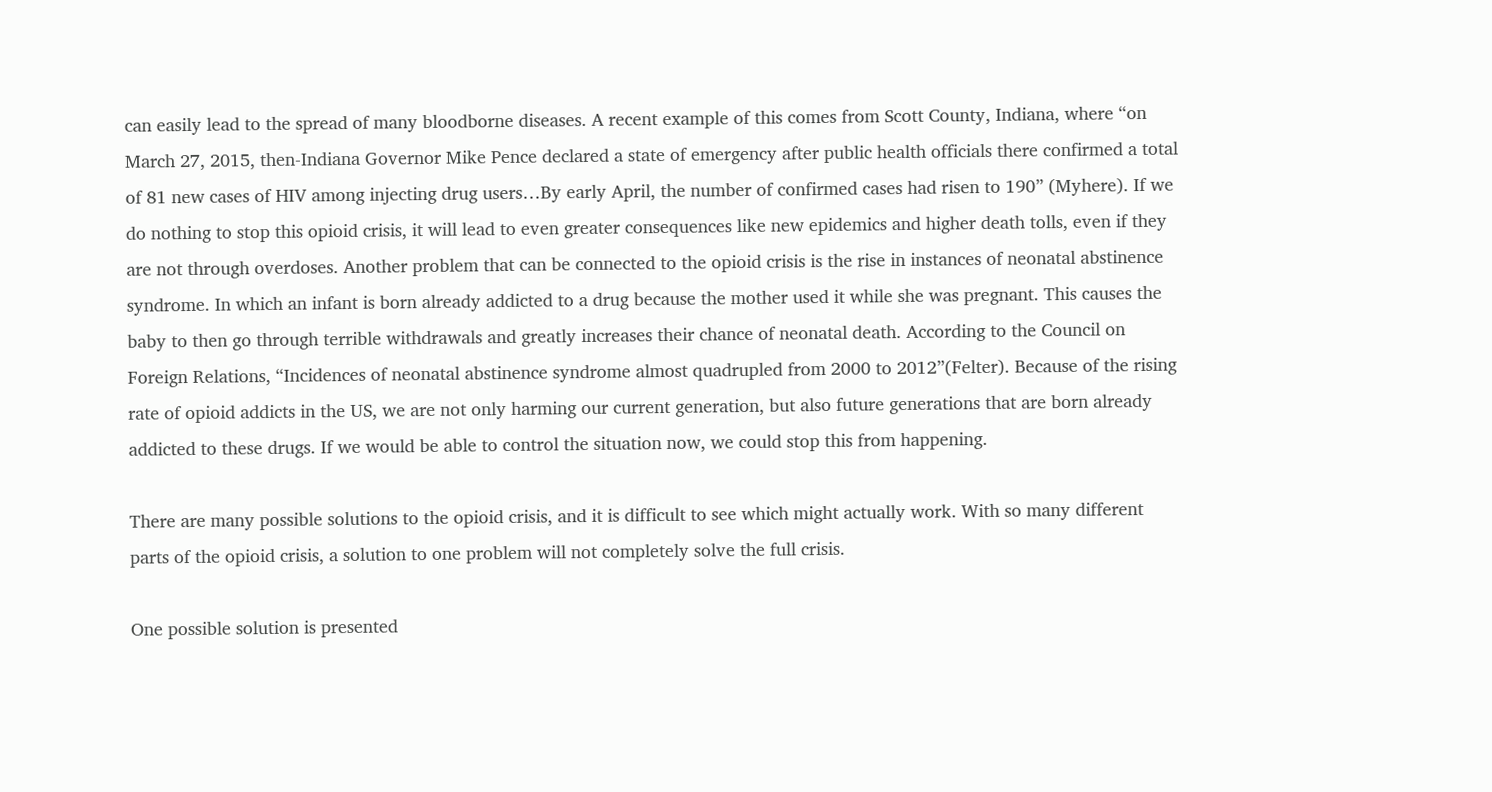can easily lead to the spread of many bloodborne diseases. A recent example of this comes from Scott County, Indiana, where “on March 27, 2015, then-Indiana Governor Mike Pence declared a state of emergency after public health officials there confirmed a total of 81 new cases of HIV among injecting drug users…By early April, the number of confirmed cases had risen to 190” (Myhere). If we do nothing to stop this opioid crisis, it will lead to even greater consequences like new epidemics and higher death tolls, even if they are not through overdoses. Another problem that can be connected to the opioid crisis is the rise in instances of neonatal abstinence syndrome. In which an infant is born already addicted to a drug because the mother used it while she was pregnant. This causes the baby to then go through terrible withdrawals and greatly increases their chance of neonatal death. According to the Council on Foreign Relations, “Incidences of neonatal abstinence syndrome almost quadrupled from 2000 to 2012”(Felter). Because of the rising rate of opioid addicts in the US, we are not only harming our current generation, but also future generations that are born already addicted to these drugs. If we would be able to control the situation now, we could stop this from happening.

There are many possible solutions to the opioid crisis, and it is difficult to see which might actually work. With so many different parts of the opioid crisis, a solution to one problem will not completely solve the full crisis.

One possible solution is presented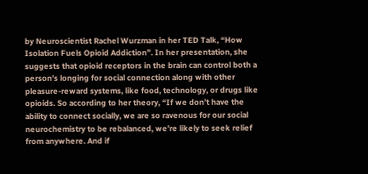by Neuroscientist Rachel Wurzman in her TED Talk, “How Isolation Fuels Opioid Addiction”. In her presentation, she suggests that opioid receptors in the brain can control both a person’s longing for social connection along with other pleasure-reward systems, like food, technology, or drugs like opioids. So according to her theory, “If we don’t have the ability to connect socially, we are so ravenous for our social neurochemistry to be rebalanced, we’re likely to seek relief from anywhere. And if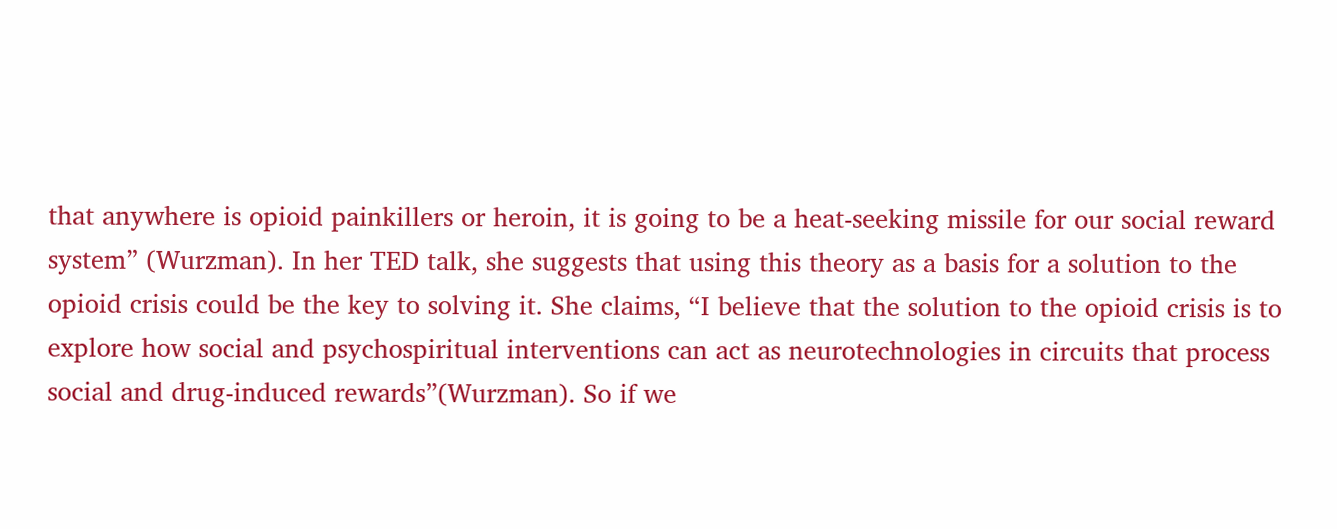that anywhere is opioid painkillers or heroin, it is going to be a heat-seeking missile for our social reward system” (Wurzman). In her TED talk, she suggests that using this theory as a basis for a solution to the opioid crisis could be the key to solving it. She claims, “I believe that the solution to the opioid crisis is to explore how social and psychospiritual interventions can act as neurotechnologies in circuits that process social and drug-induced rewards”(Wurzman). So if we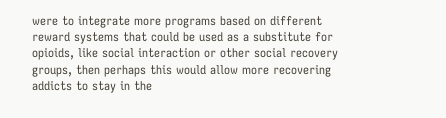were to integrate more programs based on different reward systems that could be used as a substitute for opioids, like social interaction or other social recovery groups, then perhaps this would allow more recovering addicts to stay in the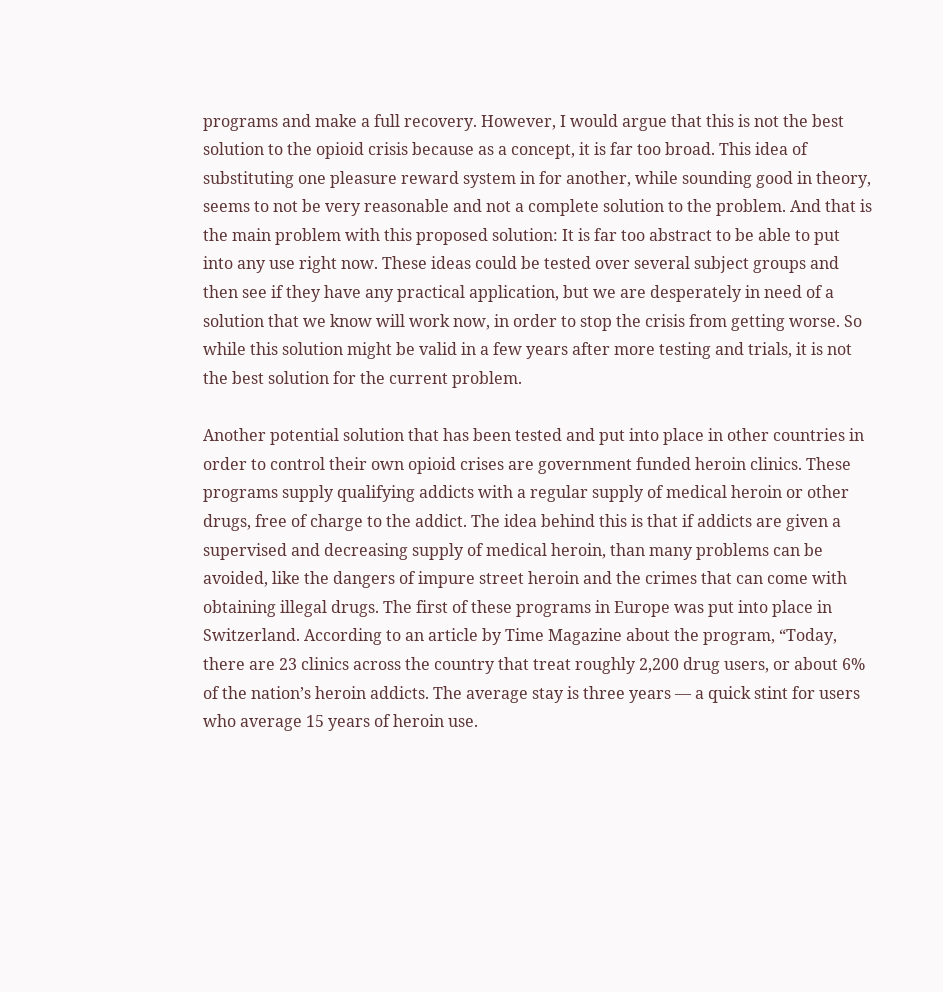programs and make a full recovery. However, I would argue that this is not the best solution to the opioid crisis because as a concept, it is far too broad. This idea of substituting one pleasure reward system in for another, while sounding good in theory, seems to not be very reasonable and not a complete solution to the problem. And that is the main problem with this proposed solution: It is far too abstract to be able to put into any use right now. These ideas could be tested over several subject groups and then see if they have any practical application, but we are desperately in need of a solution that we know will work now, in order to stop the crisis from getting worse. So while this solution might be valid in a few years after more testing and trials, it is not the best solution for the current problem.

Another potential solution that has been tested and put into place in other countries in order to control their own opioid crises are government funded heroin clinics. These programs supply qualifying addicts with a regular supply of medical heroin or other drugs, free of charge to the addict. The idea behind this is that if addicts are given a supervised and decreasing supply of medical heroin, than many problems can be avoided, like the dangers of impure street heroin and the crimes that can come with obtaining illegal drugs. The first of these programs in Europe was put into place in Switzerland. According to an article by Time Magazine about the program, “Today, there are 23 clinics across the country that treat roughly 2,200 drug users, or about 6% of the nation’s heroin addicts. The average stay is three years — a quick stint for users who average 15 years of heroin use.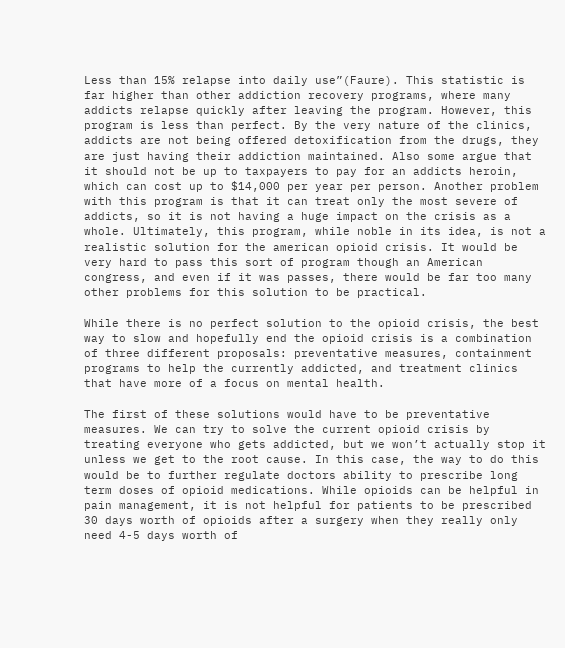Less than 15% relapse into daily use”(Faure). This statistic is far higher than other addiction recovery programs, where many addicts relapse quickly after leaving the program. However, this program is less than perfect. By the very nature of the clinics, addicts are not being offered detoxification from the drugs, they are just having their addiction maintained. Also some argue that it should not be up to taxpayers to pay for an addicts heroin, which can cost up to $14,000 per year per person. Another problem with this program is that it can treat only the most severe of addicts, so it is not having a huge impact on the crisis as a whole. Ultimately, this program, while noble in its idea, is not a realistic solution for the american opioid crisis. It would be very hard to pass this sort of program though an American congress, and even if it was passes, there would be far too many other problems for this solution to be practical.

While there is no perfect solution to the opioid crisis, the best way to slow and hopefully end the opioid crisis is a combination of three different proposals: preventative measures, containment programs to help the currently addicted, and treatment clinics that have more of a focus on mental health.

The first of these solutions would have to be preventative measures. We can try to solve the current opioid crisis by treating everyone who gets addicted, but we won’t actually stop it unless we get to the root cause. In this case, the way to do this would be to further regulate doctors ability to prescribe long term doses of opioid medications. While opioids can be helpful in pain management, it is not helpful for patients to be prescribed 30 days worth of opioids after a surgery when they really only need 4-5 days worth of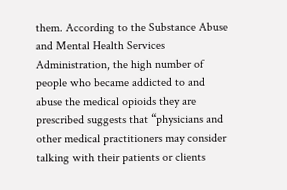them. According to the Substance Abuse and Mental Health Services Administration, the high number of people who became addicted to and abuse the medical opioids they are prescribed suggests that “physicians and other medical practitioners may consider talking with their patients or clients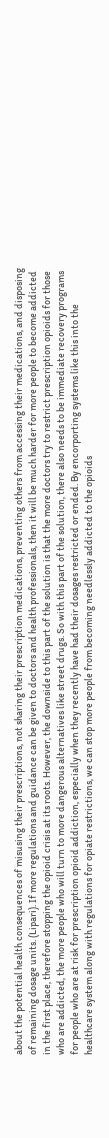about the potential health consequences of misusing their prescriptions, not sharing their prescription medications, preventing others from accessing their medications, and disposing of remaining dosage units. (Lipari). If more regulations and guidance can be given to doctors and health professionals, then it will be much harder for more people to become addicted in the first place, therefore stopping the opioid crisis at its roots. However, the downside to this part of the solution is that the more doctors try to restrict prescription opioids for those who are addicted, the more people who will turn to more dangerous alternatives like street drugs. So with this part of the solution, there also needs to be immediate recovery programs for people who are at risk for prescription opioid addiction, especially when they recently have had their dosages restricted or ended. By encorporting systems like this into the healthcare system along with regulations for opiate restrictions, we can stop more people from becoming needlessly addicted to the opioids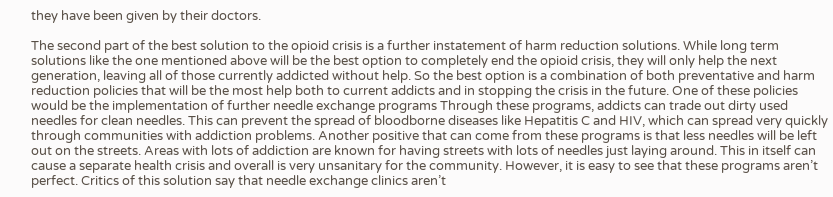they have been given by their doctors.

The second part of the best solution to the opioid crisis is a further instatement of harm reduction solutions. While long term solutions like the one mentioned above will be the best option to completely end the opioid crisis, they will only help the next generation, leaving all of those currently addicted without help. So the best option is a combination of both preventative and harm reduction policies that will be the most help both to current addicts and in stopping the crisis in the future. One of these policies would be the implementation of further needle exchange programs Through these programs, addicts can trade out dirty used needles for clean needles. This can prevent the spread of bloodborne diseases like Hepatitis C and HIV, which can spread very quickly through communities with addiction problems. Another positive that can come from these programs is that less needles will be left out on the streets. Areas with lots of addiction are known for having streets with lots of needles just laying around. This in itself can cause a separate health crisis and overall is very unsanitary for the community. However, it is easy to see that these programs aren’t perfect. Critics of this solution say that needle exchange clinics aren’t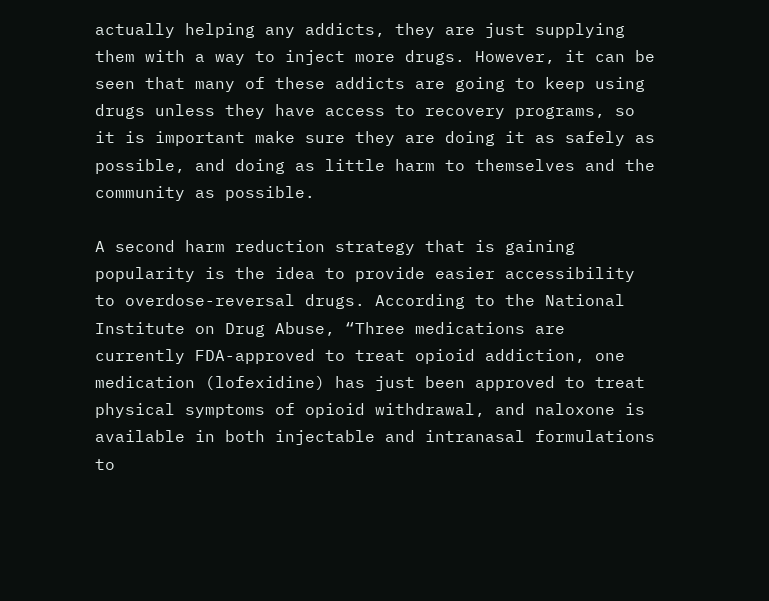actually helping any addicts, they are just supplying them with a way to inject more drugs. However, it can be seen that many of these addicts are going to keep using drugs unless they have access to recovery programs, so it is important make sure they are doing it as safely as possible, and doing as little harm to themselves and the community as possible.

A second harm reduction strategy that is gaining popularity is the idea to provide easier accessibility to overdose-reversal drugs. According to the National Institute on Drug Abuse, “Three medications are currently FDA-approved to treat opioid addiction, one medication (lofexidine) has just been approved to treat physical symptoms of opioid withdrawal, and naloxone is available in both injectable and intranasal formulations to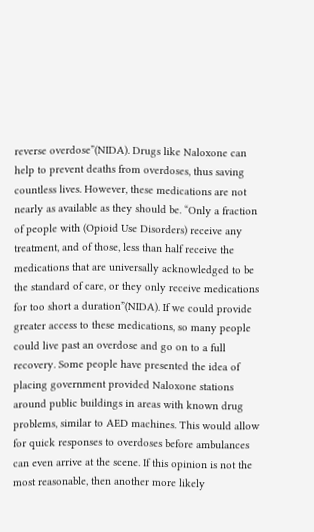reverse overdose”(NIDA). Drugs like Naloxone can help to prevent deaths from overdoses, thus saving countless lives. However, these medications are not nearly as available as they should be. “Only a fraction of people with (Opioid Use Disorders) receive any treatment, and of those, less than half receive the medications that are universally acknowledged to be the standard of care, or they only receive medications for too short a duration”(NIDA). If we could provide greater access to these medications, so many people could live past an overdose and go on to a full recovery. Some people have presented the idea of placing government provided Naloxone stations around public buildings in areas with known drug problems, similar to AED machines. This would allow for quick responses to overdoses before ambulances can even arrive at the scene. If this opinion is not the most reasonable, then another more likely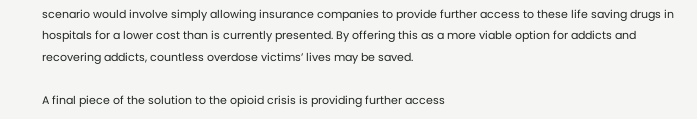scenario would involve simply allowing insurance companies to provide further access to these life saving drugs in hospitals for a lower cost than is currently presented. By offering this as a more viable option for addicts and recovering addicts, countless overdose victims’ lives may be saved.

A final piece of the solution to the opioid crisis is providing further access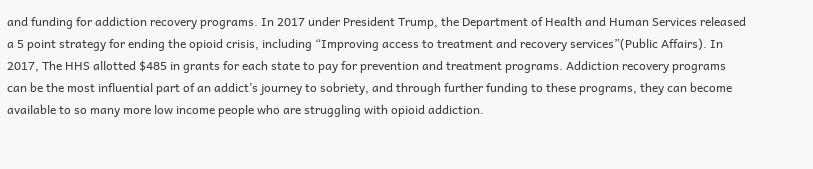and funding for addiction recovery programs. In 2017 under President Trump, the Department of Health and Human Services released a 5 point strategy for ending the opioid crisis, including “Improving access to treatment and recovery services”(Public Affairs). In 2017, The HHS allotted $485 in grants for each state to pay for prevention and treatment programs. Addiction recovery programs can be the most influential part of an addict’s journey to sobriety, and through further funding to these programs, they can become available to so many more low income people who are struggling with opioid addiction.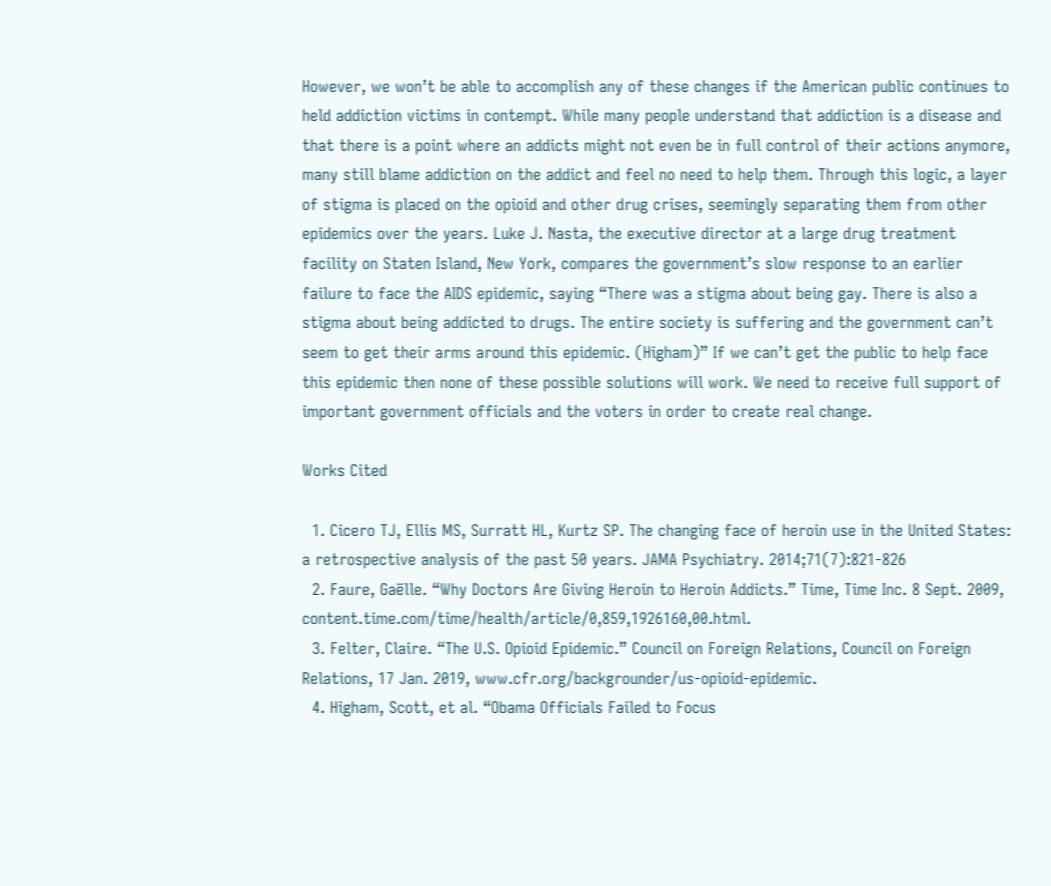However, we won’t be able to accomplish any of these changes if the American public continues to held addiction victims in contempt. While many people understand that addiction is a disease and that there is a point where an addicts might not even be in full control of their actions anymore, many still blame addiction on the addict and feel no need to help them. Through this logic, a layer of stigma is placed on the opioid and other drug crises, seemingly separating them from other epidemics over the years. Luke J. Nasta, the executive director at a large drug treatment facility on Staten Island, New York, compares the government’s slow response to an earlier failure to face the AIDS epidemic, saying “There was a stigma about being gay. There is also a stigma about being addicted to drugs. The entire society is suffering and the government can’t seem to get their arms around this epidemic. (Higham)” If we can’t get the public to help face this epidemic then none of these possible solutions will work. We need to receive full support of important government officials and the voters in order to create real change.

Works Cited

  1. Cicero TJ, Ellis MS, Surratt HL, Kurtz SP. The changing face of heroin use in the United States: a retrospective analysis of the past 50 years. JAMA Psychiatry. 2014;71(7):821-826
  2. Faure, Gaëlle. “Why Doctors Are Giving Heroin to Heroin Addicts.” Time, Time Inc. 8 Sept. 2009, content.time.com/time/health/article/0,859,1926160,00.html.
  3. Felter, Claire. “The U.S. Opioid Epidemic.” Council on Foreign Relations, Council on Foreign Relations, 17 Jan. 2019, www.cfr.org/backgrounder/us-opioid-epidemic.
  4. Higham, Scott, et al. “Obama Officials Failed to Focus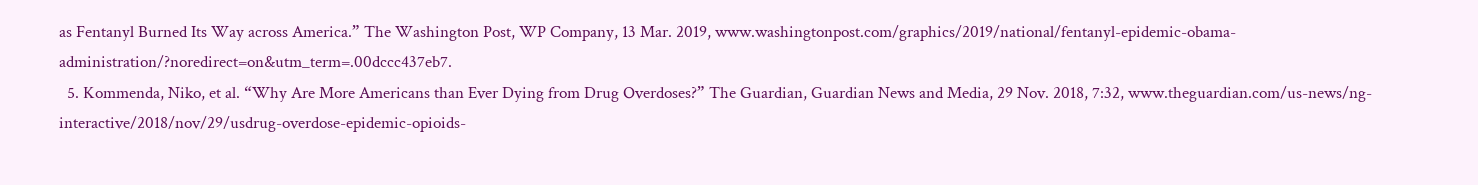as Fentanyl Burned Its Way across America.” The Washington Post, WP Company, 13 Mar. 2019, www.washingtonpost.com/graphics/2019/national/fentanyl-epidemic-obama-administration/?noredirect=on&utm_term=.00dccc437eb7.
  5. Kommenda, Niko, et al. “Why Are More Americans than Ever Dying from Drug Overdoses?” The Guardian, Guardian News and Media, 29 Nov. 2018, 7:32, www.theguardian.com/us-news/ng-interactive/2018/nov/29/usdrug-overdose-epidemic-opioids-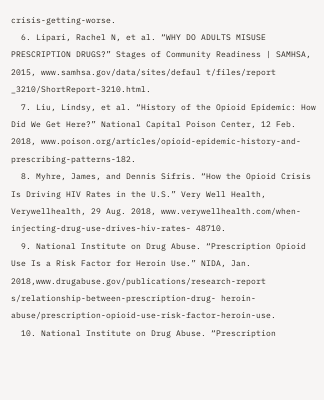crisis-getting-worse.
  6. Lipari, Rachel N, et al. “WHY DO ADULTS MISUSE PRESCRIPTION DRUGS?” Stages of Community Readiness | SAMHSA, 2015, www.samhsa.gov/data/sites/defaul t/files/report _3210/ShortReport-3210.html.
  7. Liu, Lindsy, et al. “History of the Opioid Epidemic: How Did We Get Here?” National Capital Poison Center, 12 Feb. 2018, www.poison.org/articles/opioid-epidemic-history-and-prescribing-patterns-182.
  8. Myhre, James, and Dennis Sifris. “How the Opioid Crisis Is Driving HIV Rates in the U.S.” Very Well Health, Verywellhealth, 29 Aug. 2018, www.verywellhealth.com/when-injecting-drug-use-drives-hiv-rates- 48710.
  9. National Institute on Drug Abuse. “Prescription Opioid Use Is a Risk Factor for Heroin Use.” NIDA, Jan. 2018,www.drugabuse.gov/publications/research-report s/relationship-between-prescription-drug- heroin-abuse/prescription-opioid-use-risk-factor-heroin-use.
  10. National Institute on Drug Abuse. “Prescription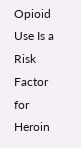Opioid Use Is a Risk Factor for Heroin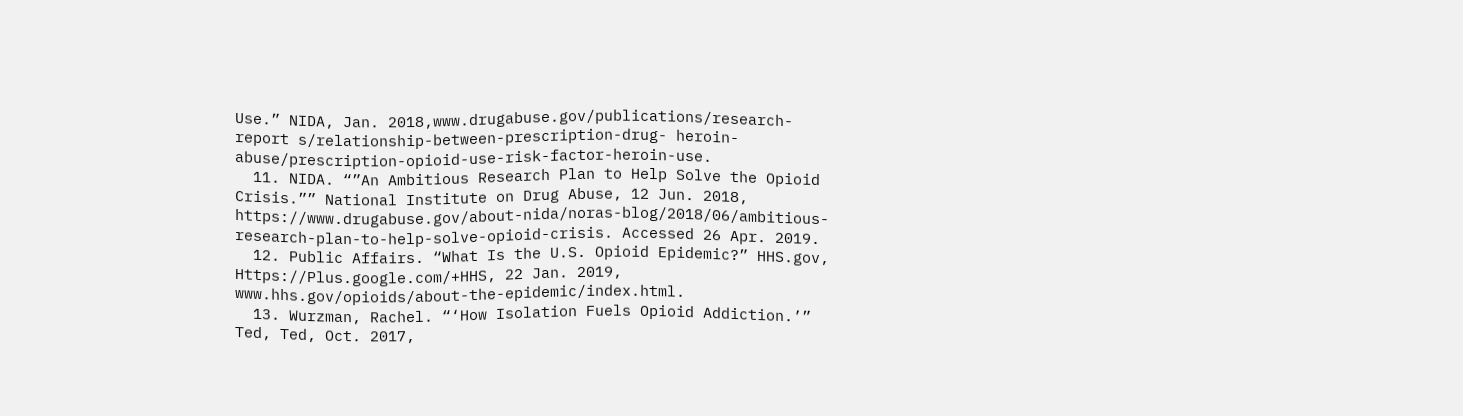Use.” NIDA, Jan. 2018,www.drugabuse.gov/publications/research-report s/relationship-between-prescription-drug- heroin-abuse/prescription-opioid-use-risk-factor-heroin-use.
  11. NIDA. “”An Ambitious Research Plan to Help Solve the Opioid Crisis.”” National Institute on Drug Abuse, 12 Jun. 2018, https://www.drugabuse.gov/about-nida/noras-blog/2018/06/ambitious-research-plan-to-help-solve-opioid-crisis. Accessed 26 Apr. 2019.
  12. Public Affairs. “What Is the U.S. Opioid Epidemic?” HHS.gov, Https://Plus.google.com/+HHS, 22 Jan. 2019, www.hhs.gov/opioids/about-the-epidemic/index.html.
  13. Wurzman, Rachel. “‘How Isolation Fuels Opioid Addiction.’” Ted, Ted, Oct. 2017,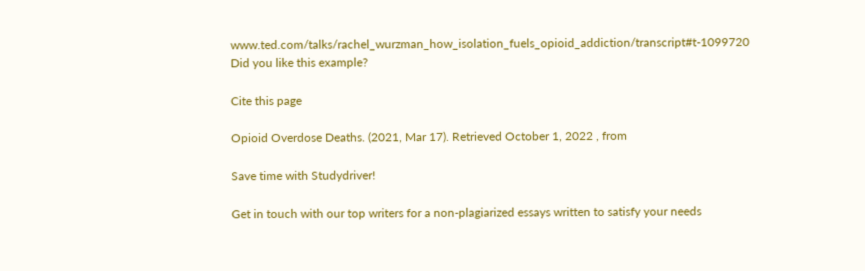www.ted.com/talks/rachel_wurzman_how_isolation_fuels_opioid_addiction/transcript#t-1099720
Did you like this example?

Cite this page

Opioid Overdose Deaths. (2021, Mar 17). Retrieved October 1, 2022 , from

Save time with Studydriver!

Get in touch with our top writers for a non-plagiarized essays written to satisfy your needs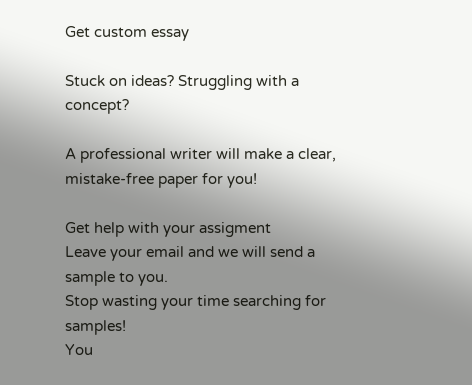Get custom essay

Stuck on ideas? Struggling with a concept?

A professional writer will make a clear, mistake-free paper for you!

Get help with your assigment
Leave your email and we will send a sample to you.
Stop wasting your time searching for samples!
You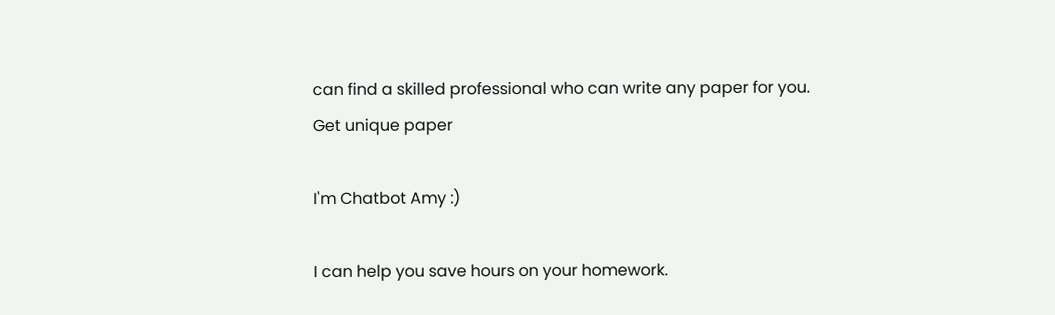can find a skilled professional who can write any paper for you.
Get unique paper

I'm Chatbot Amy :)

I can help you save hours on your homework.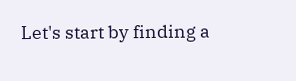Let's start by finding a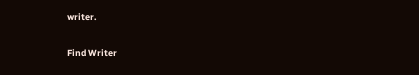writer.

Find Writer